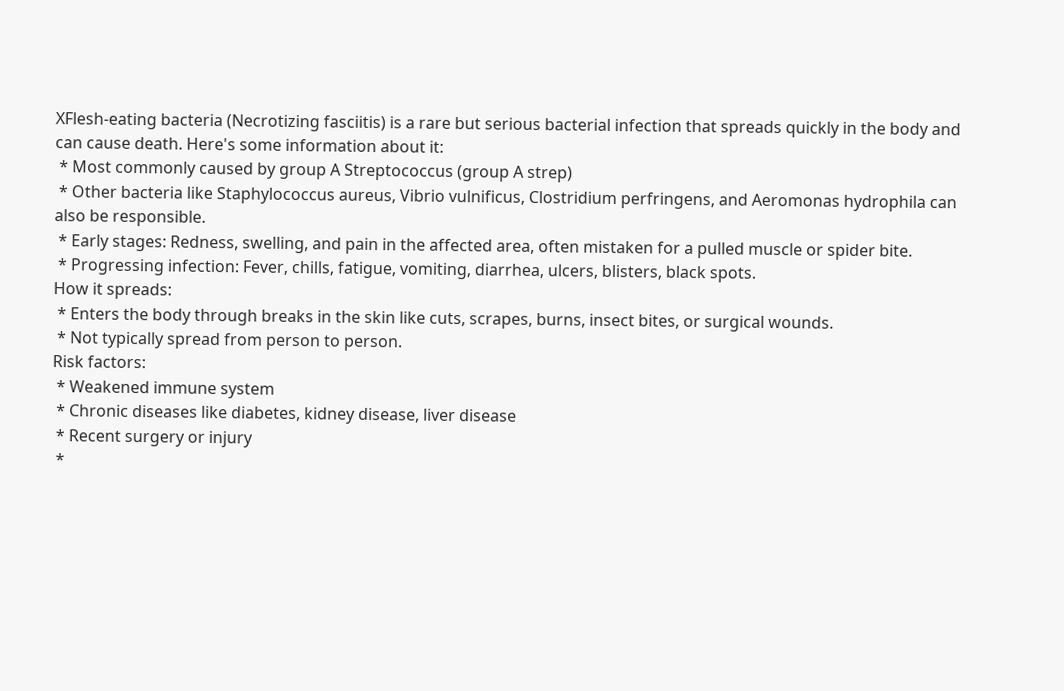XFlesh-eating bacteria (Necrotizing fasciitis) is a rare but serious bacterial infection that spreads quickly in the body and can cause death. Here's some information about it:
 * Most commonly caused by group A Streptococcus (group A strep)
 * Other bacteria like Staphylococcus aureus, Vibrio vulnificus, Clostridium perfringens, and Aeromonas hydrophila can also be responsible.
 * Early stages: Redness, swelling, and pain in the affected area, often mistaken for a pulled muscle or spider bite.
 * Progressing infection: Fever, chills, fatigue, vomiting, diarrhea, ulcers, blisters, black spots.
How it spreads:
 * Enters the body through breaks in the skin like cuts, scrapes, burns, insect bites, or surgical wounds.
 * Not typically spread from person to person.
Risk factors:
 * Weakened immune system
 * Chronic diseases like diabetes, kidney disease, liver disease
 * Recent surgery or injury
 *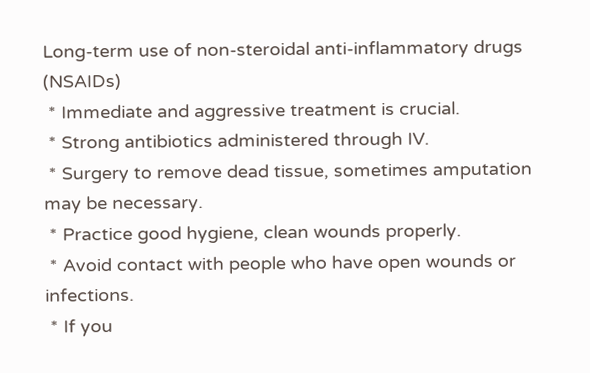Long-term use of non-steroidal anti-inflammatory drugs (NSAIDs)
 * Immediate and aggressive treatment is crucial.
 * Strong antibiotics administered through IV.
 * Surgery to remove dead tissue, sometimes amputation may be necessary.
 * Practice good hygiene, clean wounds properly.
 * Avoid contact with people who have open wounds or infections.
 * If you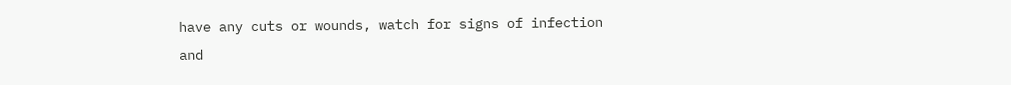have any cuts or wounds, watch for signs of infection and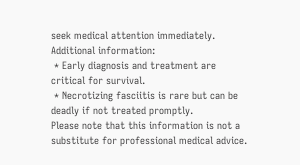seek medical attention immediately.
Additional information:
 * Early diagnosis and treatment are critical for survival.
 * Necrotizing fasciitis is rare but can be deadly if not treated promptly.
Please note that this information is not a substitute for professional medical advice.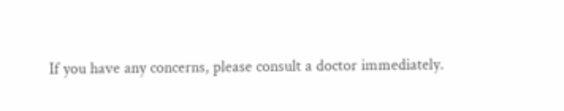If you have any concerns, please consult a doctor immediately.